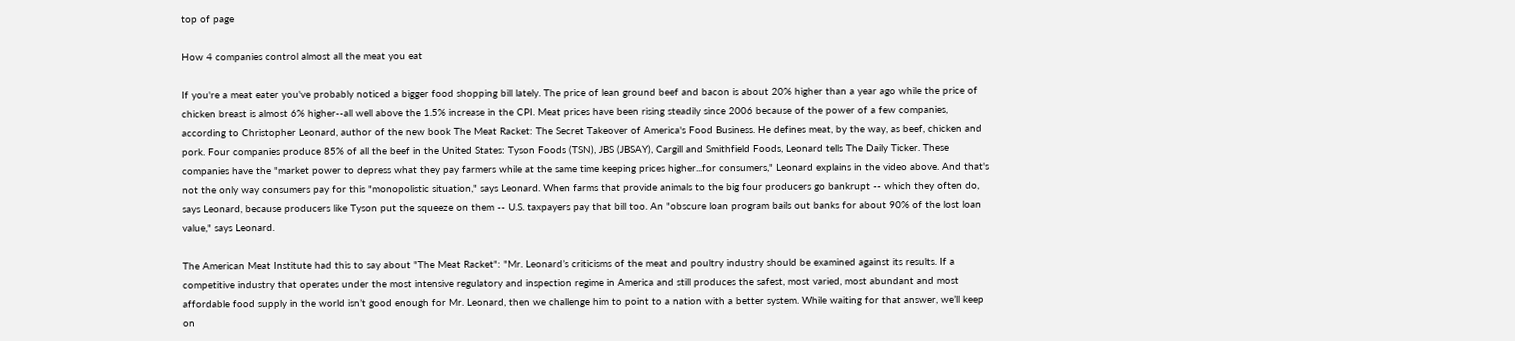top of page

How 4 companies control almost all the meat you eat

If you're a meat eater you've probably noticed a bigger food shopping bill lately. The price of lean ground beef and bacon is about 20% higher than a year ago while the price of chicken breast is almost 6% higher--all well above the 1.5% increase in the CPI. Meat prices have been rising steadily since 2006 because of the power of a few companies, according to Christopher Leonard, author of the new book The Meat Racket: The Secret Takeover of America's Food Business. He defines meat, by the way, as beef, chicken and pork. Four companies produce 85% of all the beef in the United States: Tyson Foods (TSN), JBS (JBSAY), Cargill and Smithfield Foods, Leonard tells The Daily Ticker. These companies have the "market power to depress what they pay farmers while at the same time keeping prices higher...for consumers," Leonard explains in the video above. And that's not the only way consumers pay for this "monopolistic situation," says Leonard. When farms that provide animals to the big four producers go bankrupt -- which they often do, says Leonard, because producers like Tyson put the squeeze on them -- U.S. taxpayers pay that bill too. An "obscure loan program bails out banks for about 90% of the lost loan value," says Leonard.

The American Meat Institute had this to say about "The Meat Racket": "Mr. Leonard’s criticisms of the meat and poultry industry should be examined against its results. If a competitive industry that operates under the most intensive regulatory and inspection regime in America and still produces the safest, most varied, most abundant and most affordable food supply in the world isn’t good enough for Mr. Leonard, then we challenge him to point to a nation with a better system. While waiting for that answer, we’ll keep on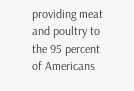providing meat and poultry to the 95 percent of Americans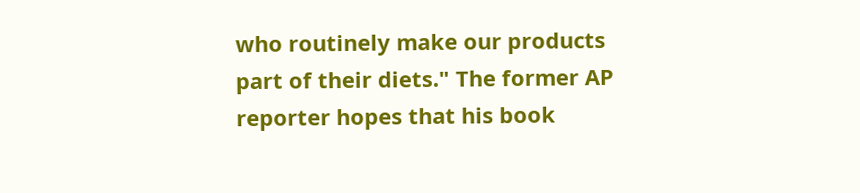who routinely make our products part of their diets." The former AP reporter hopes that his book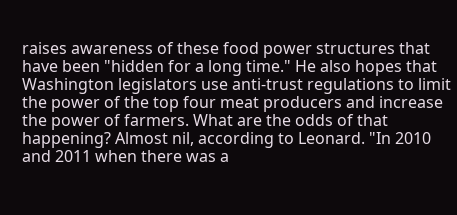raises awareness of these food power structures that have been "hidden for a long time." He also hopes that Washington legislators use anti-trust regulations to limit the power of the top four meat producers and increase the power of farmers. What are the odds of that happening? Almost nil, according to Leonard. "In 2010 and 2011 when there was a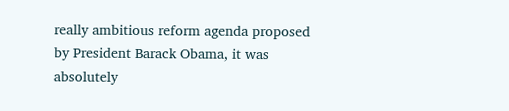really ambitious reform agenda proposed by President Barack Obama, it was absolutely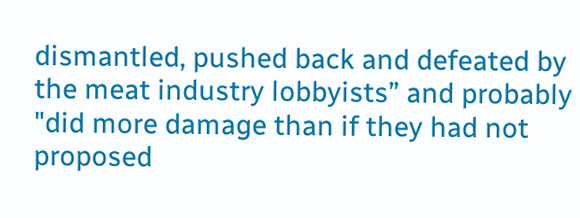dismantled, pushed back and defeated by the meat industry lobbyists” and probably "did more damage than if they had not proposed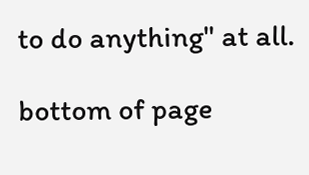to do anything" at all.

bottom of page